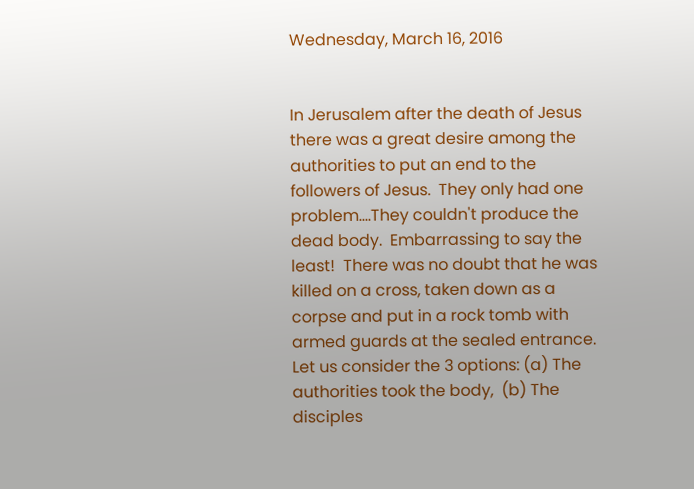Wednesday, March 16, 2016


In Jerusalem after the death of Jesus there was a great desire among the authorities to put an end to the followers of Jesus.  They only had one problem....They couldn't produce the dead body.  Embarrassing to say the least!  There was no doubt that he was killed on a cross, taken down as a corpse and put in a rock tomb with armed guards at the sealed entrance.   Let us consider the 3 options: (a) The authorities took the body,  (b) The disciples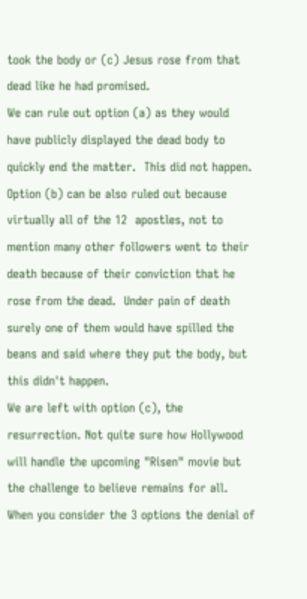took the body or (c) Jesus rose from that dead like he had promised.
We can rule out option (a) as they would have publicly displayed the dead body to quickly end the matter.  This did not happen.  Option (b) can be also ruled out because virtually all of the 12  apostles, not to mention many other followers went to their death because of their conviction that he rose from the dead.  Under pain of death surely one of them would have spilled the beans and said where they put the body, but this didn't happen.
We are left with option (c), the resurrection. Not quite sure how Hollywood will handle the upcoming "Risen" movie but the challenge to believe remains for all. When you consider the 3 options the denial of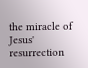the miracle of Jesus' resurrection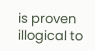is proven illogical to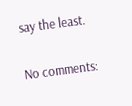say the least.

No comments: